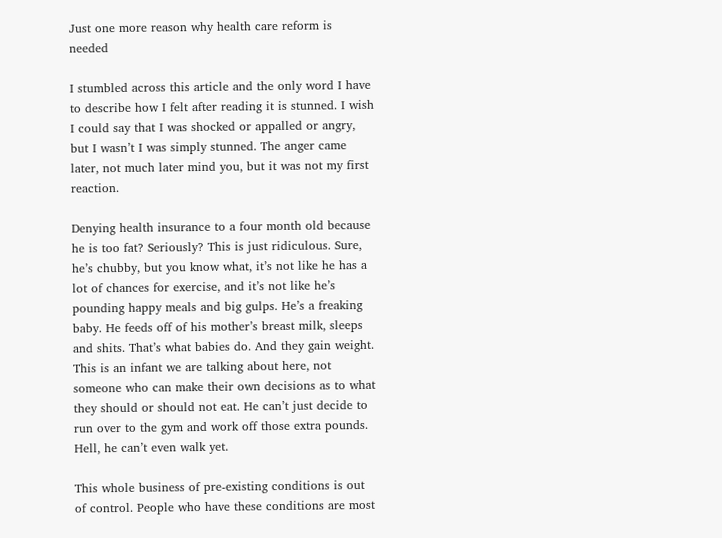Just one more reason why health care reform is needed

I stumbled across this article and the only word I have to describe how I felt after reading it is stunned. I wish I could say that I was shocked or appalled or angry, but I wasn’t I was simply stunned. The anger came later, not much later mind you, but it was not my first reaction.

Denying health insurance to a four month old because he is too fat? Seriously? This is just ridiculous. Sure, he’s chubby, but you know what, it’s not like he has a lot of chances for exercise, and it’s not like he’s pounding happy meals and big gulps. He’s a freaking baby. He feeds off of his mother’s breast milk, sleeps and shits. That’s what babies do. And they gain weight. This is an infant we are talking about here, not someone who can make their own decisions as to what they should or should not eat. He can’t just decide to run over to the gym and work off those extra pounds. Hell, he can’t even walk yet.

This whole business of pre-existing conditions is out of control. People who have these conditions are most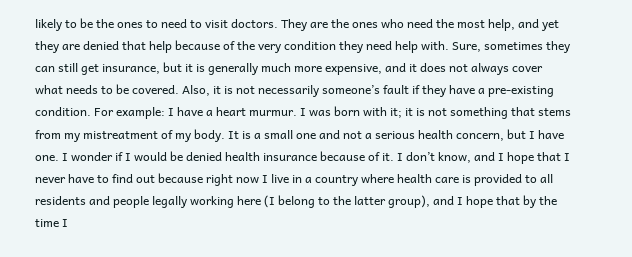likely to be the ones to need to visit doctors. They are the ones who need the most help, and yet they are denied that help because of the very condition they need help with. Sure, sometimes they can still get insurance, but it is generally much more expensive, and it does not always cover what needs to be covered. Also, it is not necessarily someone’s fault if they have a pre-existing condition. For example: I have a heart murmur. I was born with it; it is not something that stems from my mistreatment of my body. It is a small one and not a serious health concern, but I have one. I wonder if I would be denied health insurance because of it. I don’t know, and I hope that I never have to find out because right now I live in a country where health care is provided to all residents and people legally working here (I belong to the latter group), and I hope that by the time I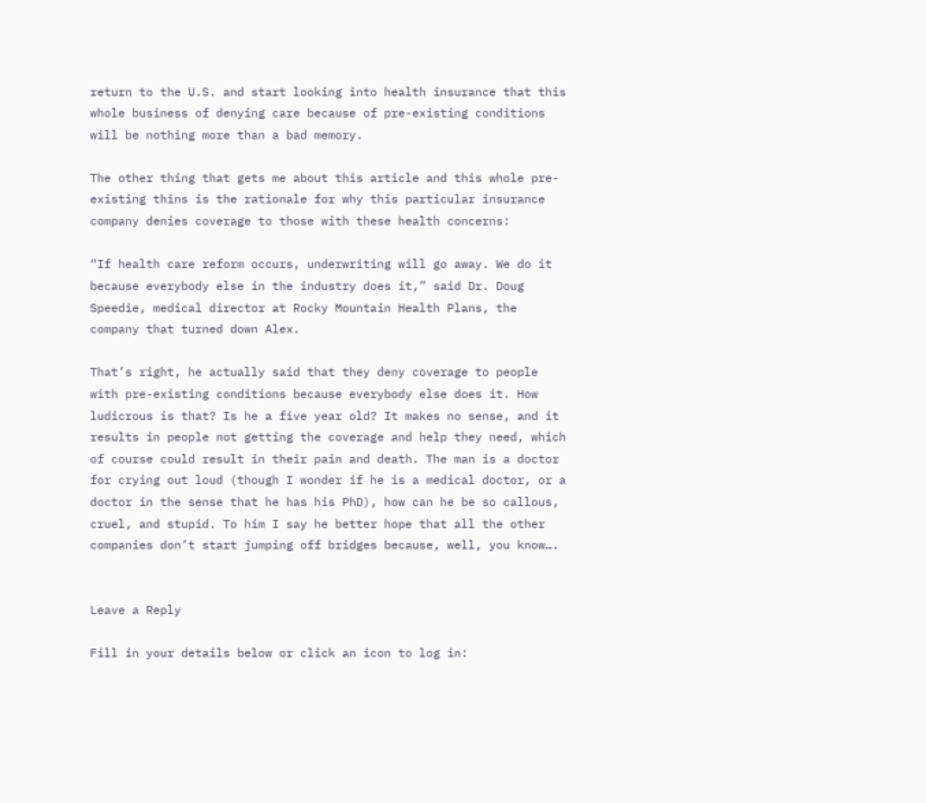return to the U.S. and start looking into health insurance that this whole business of denying care because of pre-existing conditions will be nothing more than a bad memory.

The other thing that gets me about this article and this whole pre-existing thins is the rationale for why this particular insurance company denies coverage to those with these health concerns:

“If health care reform occurs, underwriting will go away. We do it because everybody else in the industry does it,” said Dr. Doug Speedie, medical director at Rocky Mountain Health Plans, the company that turned down Alex.

That’s right, he actually said that they deny coverage to people with pre-existing conditions because everybody else does it. How ludicrous is that? Is he a five year old? It makes no sense, and it results in people not getting the coverage and help they need, which of course could result in their pain and death. The man is a doctor for crying out loud (though I wonder if he is a medical doctor, or a doctor in the sense that he has his PhD), how can he be so callous, cruel, and stupid. To him I say he better hope that all the other companies don’t start jumping off bridges because, well, you know….


Leave a Reply

Fill in your details below or click an icon to log in: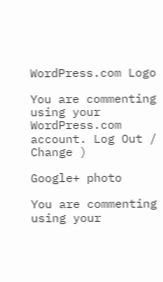WordPress.com Logo

You are commenting using your WordPress.com account. Log Out /  Change )

Google+ photo

You are commenting using your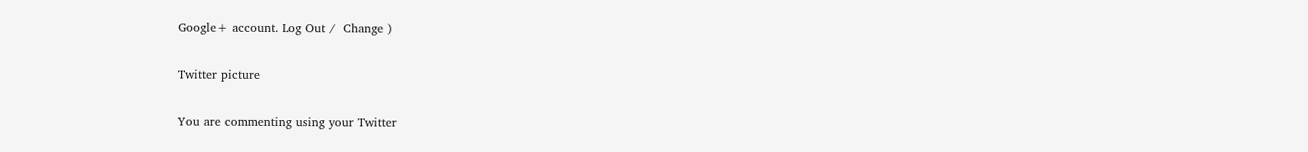Google+ account. Log Out /  Change )

Twitter picture

You are commenting using your Twitter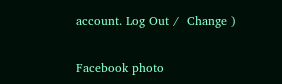account. Log Out /  Change )

Facebook photo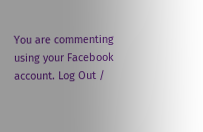You are commenting using your Facebook account. Log Out /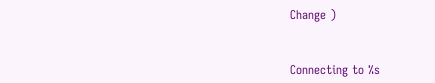Change )


Connecting to %s